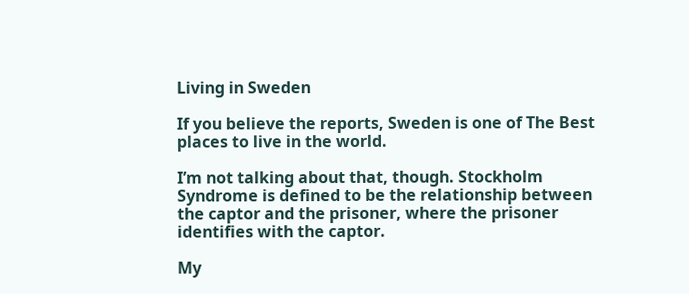Living in Sweden

If you believe the reports, Sweden is one of The Best places to live in the world.

I’m not talking about that, though. Stockholm Syndrome is defined to be the relationship between the captor and the prisoner, where the prisoner identifies with the captor.

My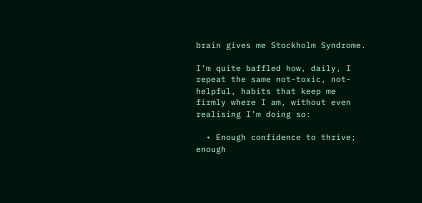brain gives me Stockholm Syndrome.

I’m quite baffled how, daily, I repeat the same not-toxic, not-helpful, habits that keep me firmly where I am, without even realising I’m doing so:

  • Enough confidence to thrive; enough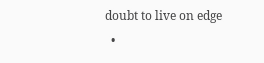doubt to live on edge
  •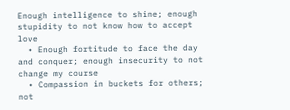Enough intelligence to shine; enough stupidity to not know how to accept love
  • Enough fortitude to face the day and conquer; enough insecurity to not change my course
  • Compassion in buckets for others; not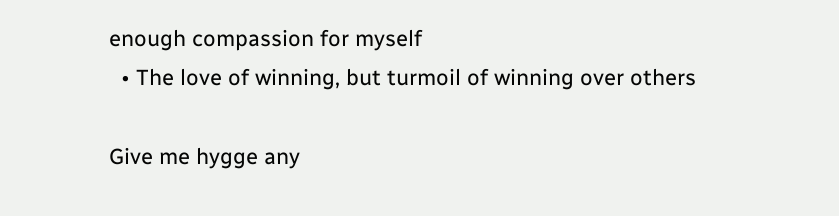enough compassion for myself
  • The love of winning, but turmoil of winning over others

Give me hygge any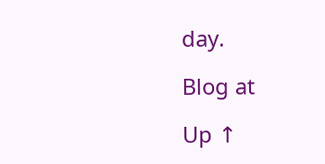day.

Blog at

Up ↑